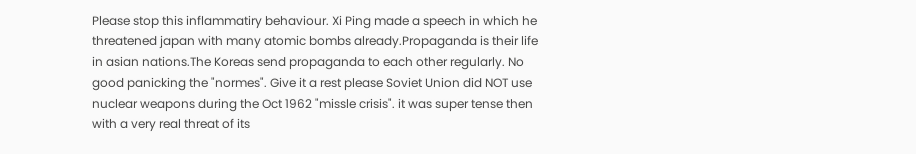Please stop this inflammatiry behaviour. Xi Ping made a speech in which he threatened japan with many atomic bombs already.Propaganda is their life in asian nations.The Koreas send propaganda to each other regularly. No good panicking the "normes". Give it a rest please Soviet Union did NOT use nuclear weapons during the Oct 1962 "missle crisis". it was super tense then with a very real threat of its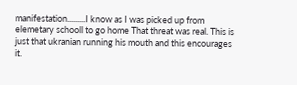manifestation.........I know as I was picked up from elemetary schooll to go home That threat was real. This is just that ukranian running his mouth and this encourages it.